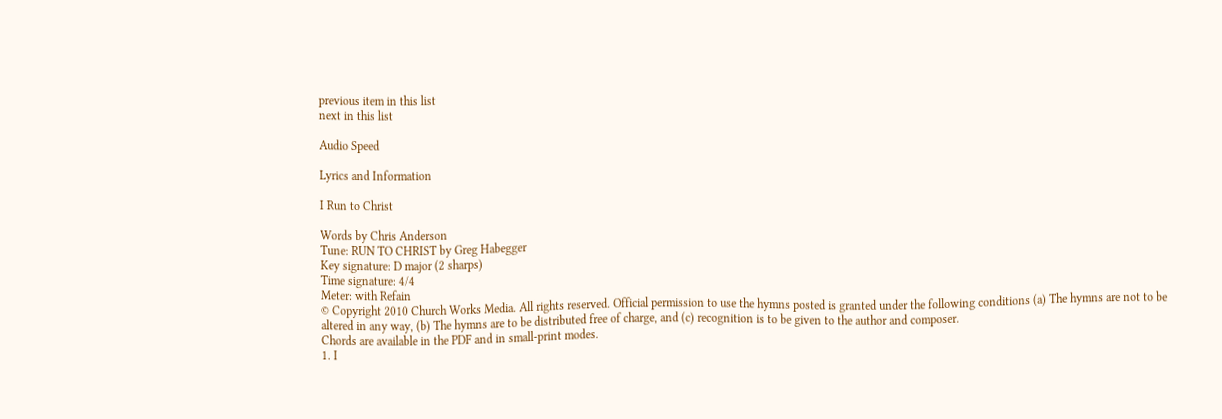previous item in this list
next in this list

Audio Speed

Lyrics and Information

I Run to Christ

Words by Chris Anderson
Tune: RUN TO CHRIST by Greg Habegger
Key signature: D major (2 sharps)
Time signature: 4/4
Meter: with Refain
© Copyright 2010 Church Works Media. All rights reserved. Official permission to use the hymns posted is granted under the following conditions (a) The hymns are not to be altered in any way, (b) The hymns are to be distributed free of charge, and (c) recognition is to be given to the author and composer.
Chords are available in the PDF and in small-print modes.
1. I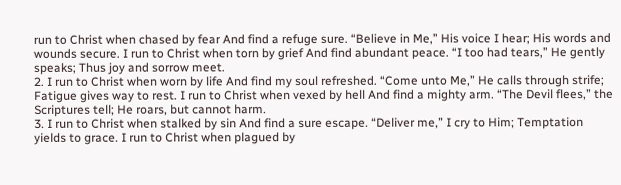run to Christ when chased by fear And find a refuge sure. “Believe in Me,” His voice I hear; His words and wounds secure. I run to Christ when torn by grief And find abundant peace. “I too had tears,” He gently speaks; Thus joy and sorrow meet.
2. I run to Christ when worn by life And find my soul refreshed. “Come unto Me,” He calls through strife; Fatigue gives way to rest. I run to Christ when vexed by hell And find a mighty arm. “The Devil flees,” the Scriptures tell; He roars, but cannot harm.
3. I run to Christ when stalked by sin And find a sure escape. “Deliver me,” I cry to Him; Temptation yields to grace. I run to Christ when plagued by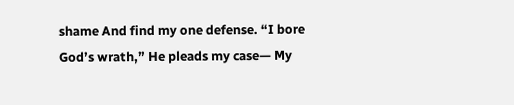shame And find my one defense. “I bore God’s wrath,” He pleads my case— My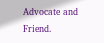Advocate and Friend.